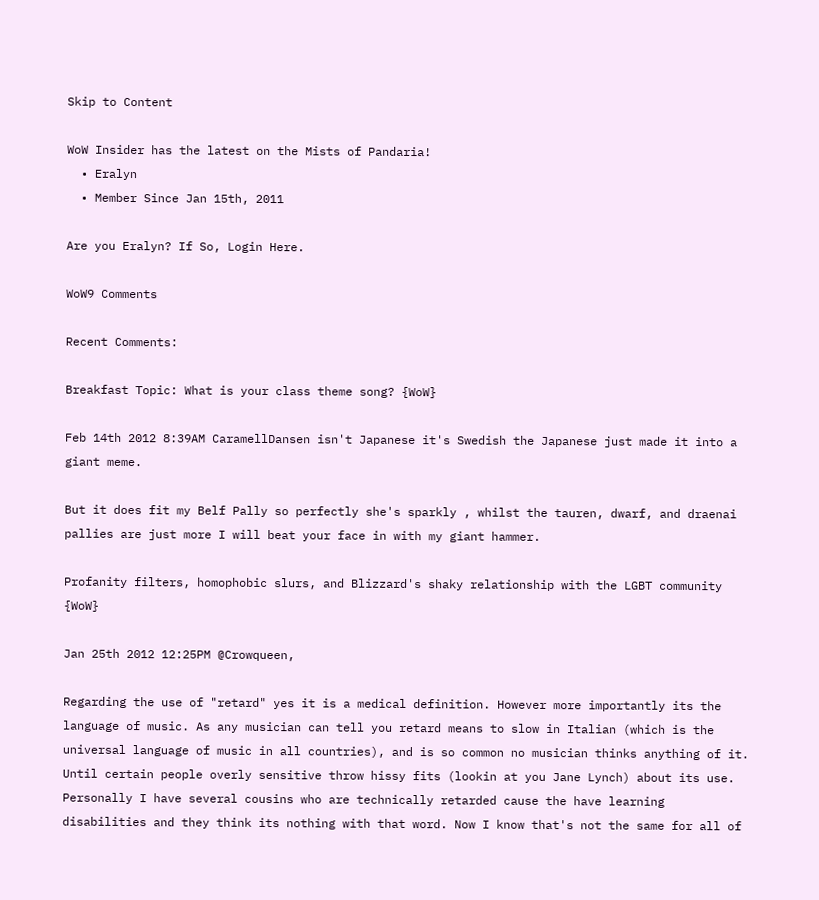Skip to Content

WoW Insider has the latest on the Mists of Pandaria!
  • Eralyn
  • Member Since Jan 15th, 2011

Are you Eralyn? If So, Login Here.

WoW9 Comments

Recent Comments:

Breakfast Topic: What is your class theme song? {WoW}

Feb 14th 2012 8:39AM CaramellDansen isn't Japanese it's Swedish the Japanese just made it into a giant meme.

But it does fit my Belf Pally so perfectly she's sparkly , whilst the tauren, dwarf, and draenai pallies are just more I will beat your face in with my giant hammer.

Profanity filters, homophobic slurs, and Blizzard's shaky relationship with the LGBT community {WoW}

Jan 25th 2012 12:25PM @Crowqueen,

Regarding the use of "retard" yes it is a medical definition. However more importantly its the language of music. As any musician can tell you retard means to slow in Italian (which is the universal language of music in all countries), and is so common no musician thinks anything of it. Until certain people overly sensitive throw hissy fits (lookin at you Jane Lynch) about its use. Personally I have several cousins who are technically retarded cause the have learning disabilities and they think its nothing with that word. Now I know that's not the same for all of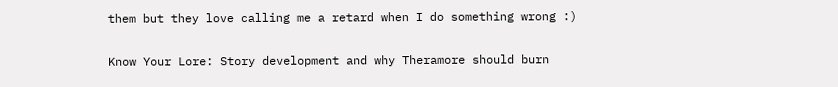them but they love calling me a retard when I do something wrong :)

Know Your Lore: Story development and why Theramore should burn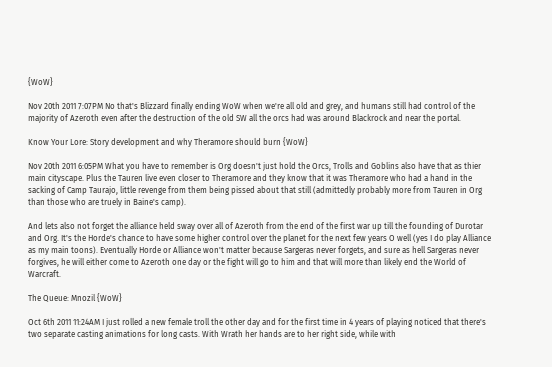{WoW}

Nov 20th 2011 7:07PM No that's Blizzard finally ending WoW when we're all old and grey, and humans still had control of the majority of Azeroth even after the destruction of the old SW all the orcs had was around Blackrock and near the portal.

Know Your Lore: Story development and why Theramore should burn {WoW}

Nov 20th 2011 6:05PM What you have to remember is Org doesn't just hold the Orcs, Trolls and Goblins also have that as thier main cityscape. Plus the Tauren live even closer to Theramore and they know that it was Theramore who had a hand in the sacking of Camp Taurajo, little revenge from them being pissed about that still (admittedly probably more from Tauren in Org than those who are truely in Baine's camp).

And lets also not forget the alliance held sway over all of Azeroth from the end of the first war up till the founding of Durotar and Org. It's the Horde's chance to have some higher control over the planet for the next few years O well (yes I do play Alliance as my main toons). Eventually Horde or Alliance won't matter because Sargeras never forgets, and sure as hell Sargeras never forgives, he will either come to Azeroth one day or the fight will go to him and that will more than likely end the World of Warcraft.

The Queue: Mnozil {WoW}

Oct 6th 2011 11:24AM I just rolled a new female troll the other day and for the first time in 4 years of playing noticed that there's two separate casting animations for long casts. With Wrath her hands are to her right side, while with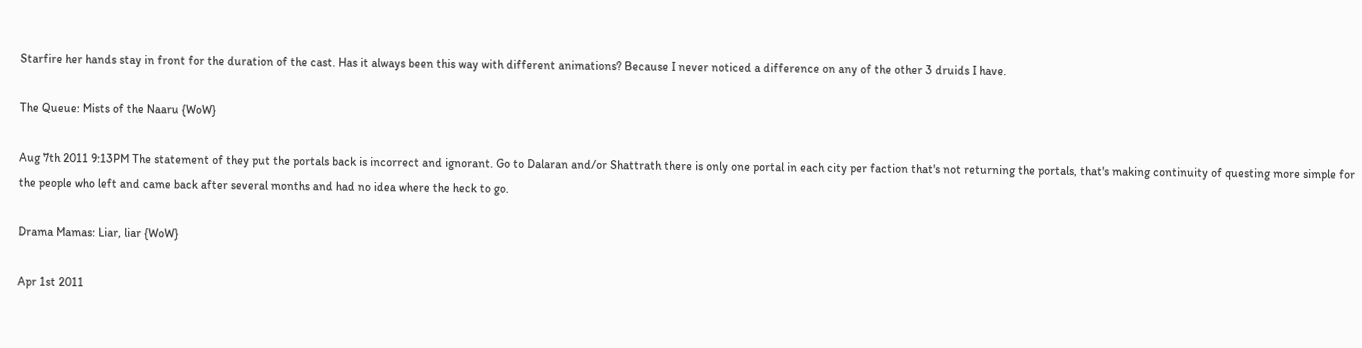Starfire her hands stay in front for the duration of the cast. Has it always been this way with different animations? Because I never noticed a difference on any of the other 3 druids I have.

The Queue: Mists of the Naaru {WoW}

Aug 7th 2011 9:13PM The statement of they put the portals back is incorrect and ignorant. Go to Dalaran and/or Shattrath there is only one portal in each city per faction that's not returning the portals, that's making continuity of questing more simple for the people who left and came back after several months and had no idea where the heck to go.

Drama Mamas: Liar, liar {WoW}

Apr 1st 2011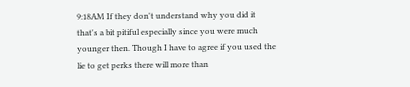9:18AM If they don't understand why you did it that's a bit pitiful especially since you were much younger then. Though I have to agree if you used the lie to get perks there will more than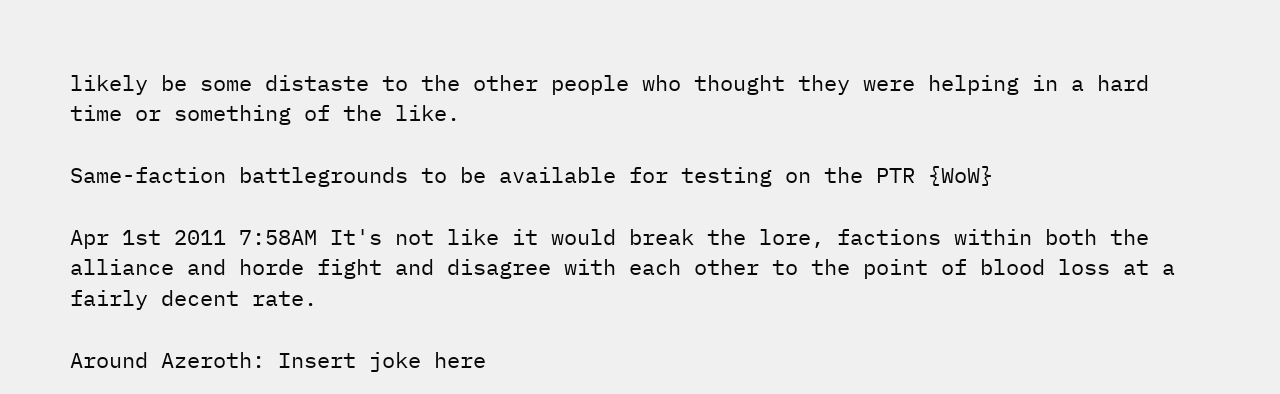likely be some distaste to the other people who thought they were helping in a hard time or something of the like.

Same-faction battlegrounds to be available for testing on the PTR {WoW}

Apr 1st 2011 7:58AM It's not like it would break the lore, factions within both the alliance and horde fight and disagree with each other to the point of blood loss at a fairly decent rate.

Around Azeroth: Insert joke here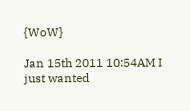{WoW}

Jan 15th 2011 10:54AM I just wanted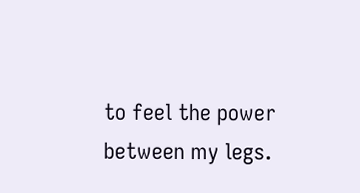to feel the power between my legs.